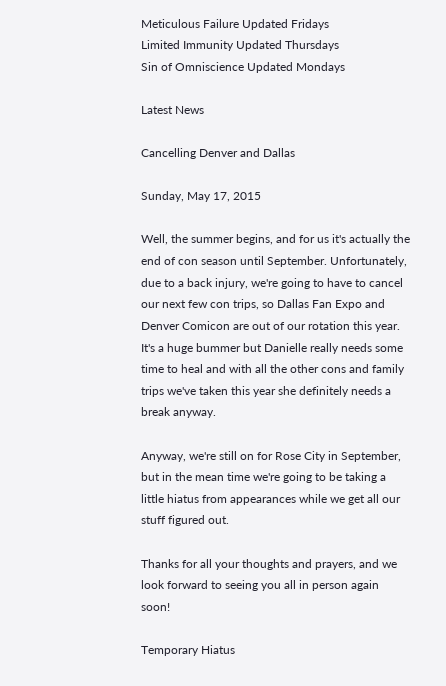Meticulous Failure Updated Fridays
Limited Immunity Updated Thursdays
Sin of Omniscience Updated Mondays

Latest News

Cancelling Denver and Dallas

Sunday, May 17, 2015

Well, the summer begins, and for us it's actually the end of con season until September. Unfortunately, due to a back injury, we're going to have to cancel our next few con trips, so Dallas Fan Expo and Denver Comicon are out of our rotation this year. It's a huge bummer but Danielle really needs some time to heal and with all the other cons and family trips we've taken this year she definitely needs a break anyway.

Anyway, we're still on for Rose City in September, but in the mean time we're going to be taking a little hiatus from appearances while we get all our stuff figured out.

Thanks for all your thoughts and prayers, and we look forward to seeing you all in person again soon!

Temporary Hiatus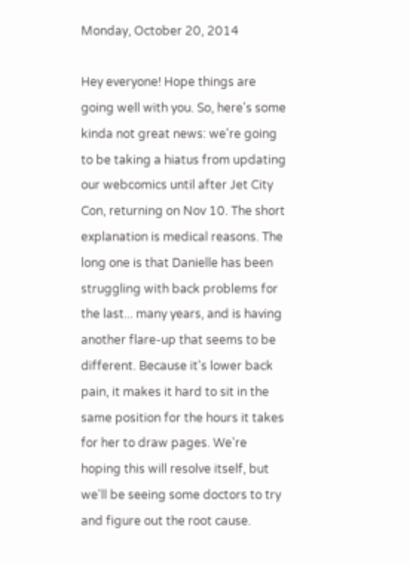Monday, October 20, 2014

Hey everyone! Hope things are going well with you. So, here's some kinda not great news: we're going to be taking a hiatus from updating our webcomics until after Jet City Con, returning on Nov 10. The short explanation is medical reasons. The long one is that Danielle has been struggling with back problems for the last... many years, and is having another flare-up that seems to be different. Because it's lower back pain, it makes it hard to sit in the same position for the hours it takes for her to draw pages. We're hoping this will resolve itself, but we'll be seeing some doctors to try and figure out the root cause.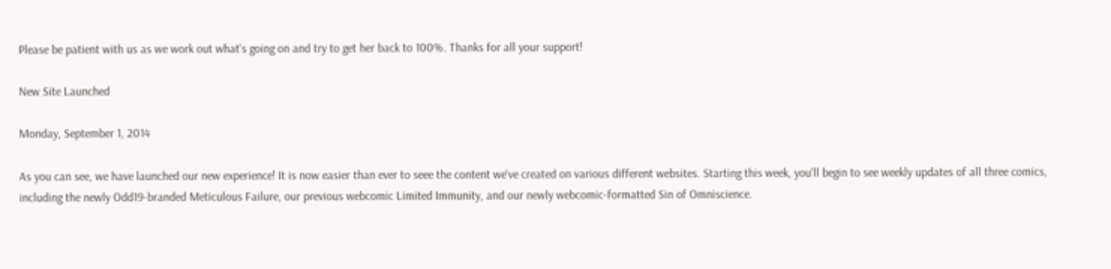Please be patient with us as we work out what's going on and try to get her back to 100%. Thanks for all your support!

New Site Launched

Monday, September 1, 2014

As you can see, we have launched our new experience! It is now easier than ever to seee the content we've created on various different websites. Starting this week, you'll begin to see weekly updates of all three comics, including the newly Odd19-branded Meticulous Failure, our previous webcomic Limited Immunity, and our newly webcomic-formatted Sin of Omniscience.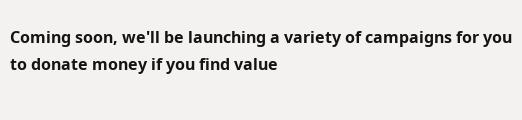Coming soon, we'll be launching a variety of campaigns for you to donate money if you find value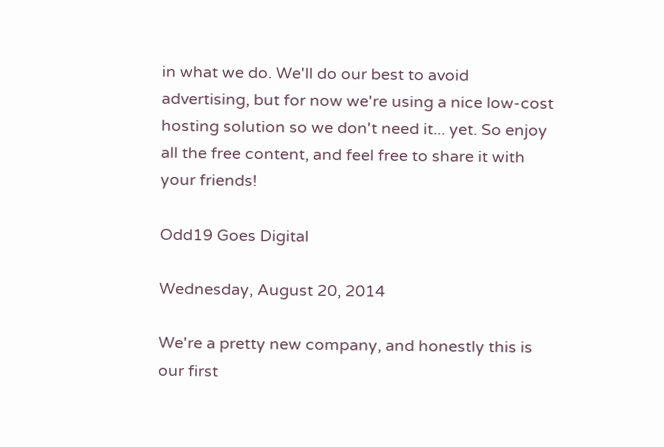in what we do. We'll do our best to avoid advertising, but for now we're using a nice low-cost hosting solution so we don't need it... yet. So enjoy all the free content, and feel free to share it with your friends!

Odd19 Goes Digital

Wednesday, August 20, 2014

We're a pretty new company, and honestly this is our first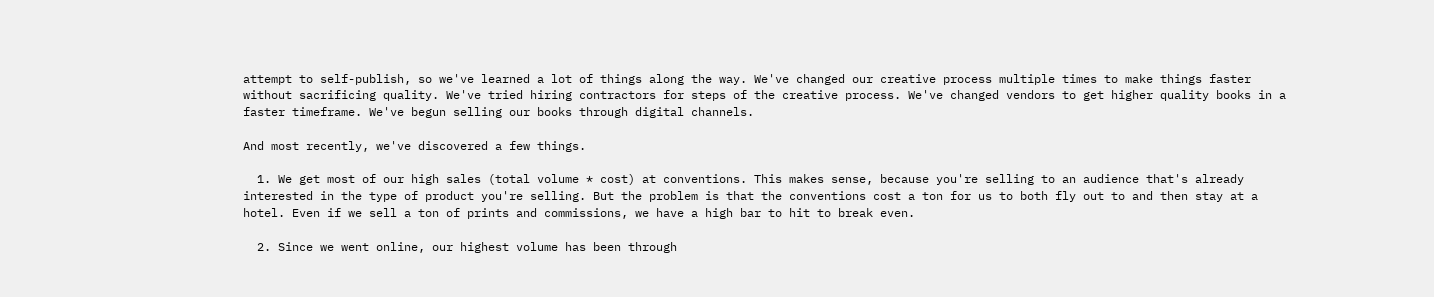attempt to self-publish, so we've learned a lot of things along the way. We've changed our creative process multiple times to make things faster without sacrificing quality. We've tried hiring contractors for steps of the creative process. We've changed vendors to get higher quality books in a faster timeframe. We've begun selling our books through digital channels.

And most recently, we've discovered a few things.

  1. We get most of our high sales (total volume * cost) at conventions. This makes sense, because you're selling to an audience that's already interested in the type of product you're selling. But the problem is that the conventions cost a ton for us to both fly out to and then stay at a hotel. Even if we sell a ton of prints and commissions, we have a high bar to hit to break even.

  2. Since we went online, our highest volume has been through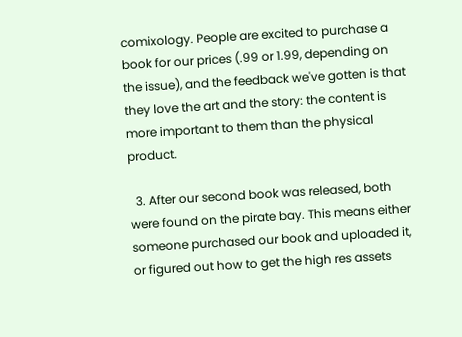comixology. People are excited to purchase a book for our prices (.99 or 1.99, depending on the issue), and the feedback we've gotten is that they love the art and the story: the content is more important to them than the physical product.

  3. After our second book was released, both were found on the pirate bay. This means either someone purchased our book and uploaded it, or figured out how to get the high res assets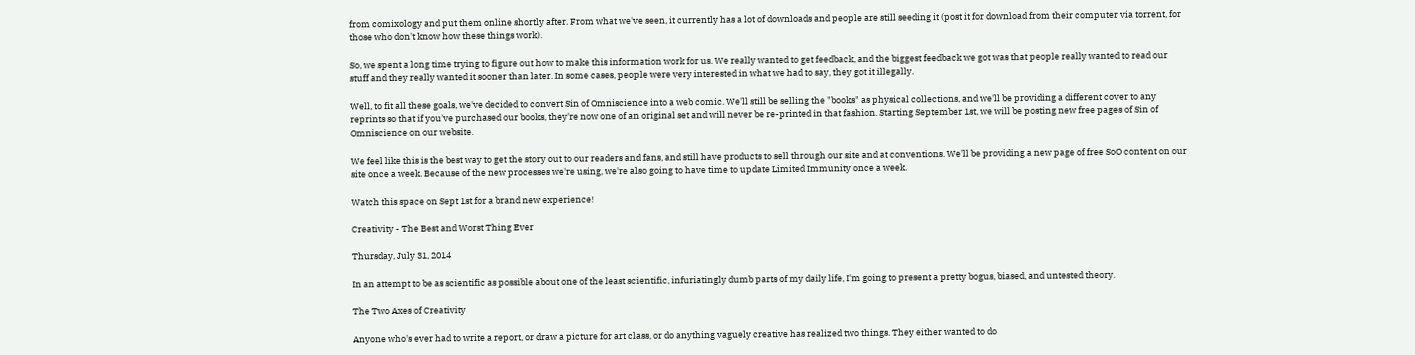from comixology and put them online shortly after. From what we've seen, it currently has a lot of downloads and people are still seeding it (post it for download from their computer via torrent, for those who don't know how these things work).

So, we spent a long time trying to figure out how to make this information work for us. We really wanted to get feedback, and the biggest feedback we got was that people really wanted to read our stuff and they really wanted it sooner than later. In some cases, people were very interested in what we had to say, they got it illegally.

Well, to fit all these goals, we've decided to convert Sin of Omniscience into a web comic. We'll still be selling the "books" as physical collections, and we'll be providing a different cover to any reprints so that if you've purchased our books, they're now one of an original set and will never be re-printed in that fashion. Starting September 1st, we will be posting new free pages of Sin of Omniscience on our website.

We feel like this is the best way to get the story out to our readers and fans, and still have products to sell through our site and at conventions. We'll be providing a new page of free SoO content on our site once a week. Because of the new processes we're using, we're also going to have time to update Limited Immunity once a week.

Watch this space on Sept 1st for a brand new experience!

Creativity - The Best and Worst Thing Ever

Thursday, July 31, 2014

In an attempt to be as scientific as possible about one of the least scientific, infuriatingly dumb parts of my daily life, I'm going to present a pretty bogus, biased, and untested theory.

The Two Axes of Creativity

Anyone who's ever had to write a report, or draw a picture for art class, or do anything vaguely creative has realized two things. They either wanted to do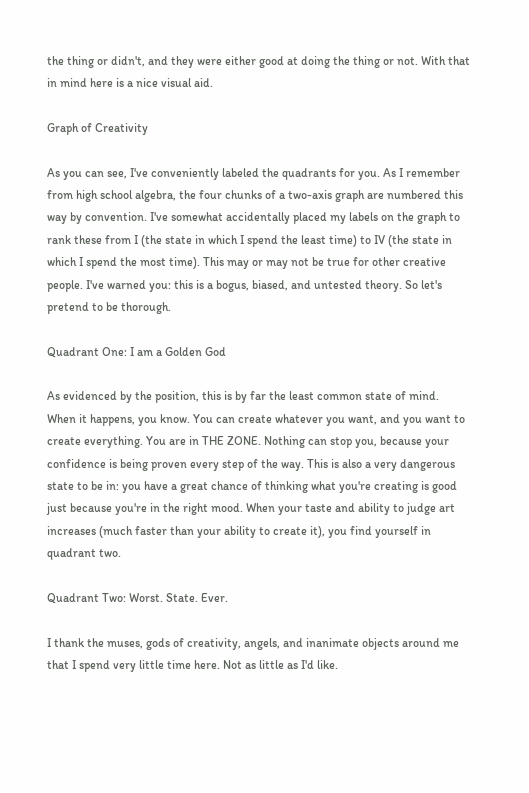the thing or didn't, and they were either good at doing the thing or not. With that in mind here is a nice visual aid.

Graph of Creativity

As you can see, I've conveniently labeled the quadrants for you. As I remember from high school algebra, the four chunks of a two-axis graph are numbered this way by convention. I've somewhat accidentally placed my labels on the graph to rank these from I (the state in which I spend the least time) to IV (the state in which I spend the most time). This may or may not be true for other creative people. I've warned you: this is a bogus, biased, and untested theory. So let's pretend to be thorough.

Quadrant One: I am a Golden God

As evidenced by the position, this is by far the least common state of mind. When it happens, you know. You can create whatever you want, and you want to create everything. You are in THE ZONE. Nothing can stop you, because your confidence is being proven every step of the way. This is also a very dangerous state to be in: you have a great chance of thinking what you're creating is good just because you're in the right mood. When your taste and ability to judge art increases (much faster than your ability to create it), you find yourself in quadrant two.

Quadrant Two: Worst. State. Ever.

I thank the muses, gods of creativity, angels, and inanimate objects around me that I spend very little time here. Not as little as I'd like.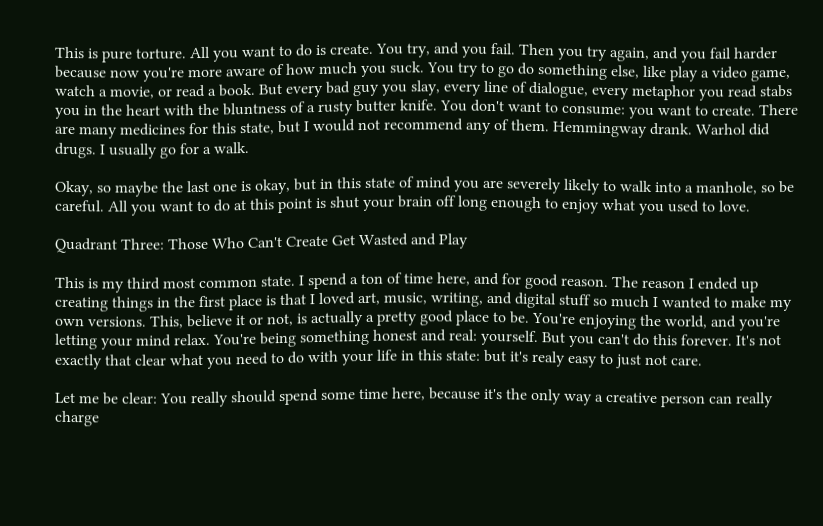This is pure torture. All you want to do is create. You try, and you fail. Then you try again, and you fail harder because now you're more aware of how much you suck. You try to go do something else, like play a video game, watch a movie, or read a book. But every bad guy you slay, every line of dialogue, every metaphor you read stabs you in the heart with the bluntness of a rusty butter knife. You don't want to consume: you want to create. There are many medicines for this state, but I would not recommend any of them. Hemmingway drank. Warhol did drugs. I usually go for a walk.

Okay, so maybe the last one is okay, but in this state of mind you are severely likely to walk into a manhole, so be careful. All you want to do at this point is shut your brain off long enough to enjoy what you used to love.

Quadrant Three: Those Who Can't Create Get Wasted and Play

This is my third most common state. I spend a ton of time here, and for good reason. The reason I ended up creating things in the first place is that I loved art, music, writing, and digital stuff so much I wanted to make my own versions. This, believe it or not, is actually a pretty good place to be. You're enjoying the world, and you're letting your mind relax. You're being something honest and real: yourself. But you can't do this forever. It's not exactly that clear what you need to do with your life in this state: but it's realy easy to just not care.

Let me be clear: You really should spend some time here, because it's the only way a creative person can really charge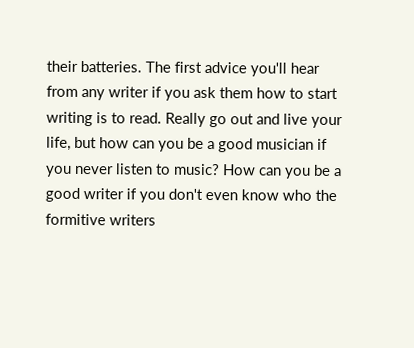their batteries. The first advice you'll hear from any writer if you ask them how to start writing is to read. Really go out and live your life, but how can you be a good musician if you never listen to music? How can you be a good writer if you don't even know who the formitive writers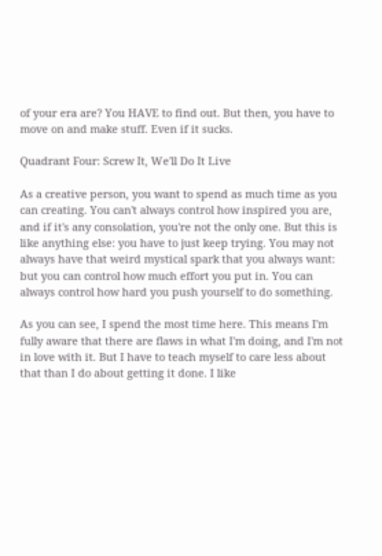of your era are? You HAVE to find out. But then, you have to move on and make stuff. Even if it sucks.

Quadrant Four: Screw It, We'll Do It Live

As a creative person, you want to spend as much time as you can creating. You can't always control how inspired you are, and if it's any consolation, you're not the only one. But this is like anything else: you have to just keep trying. You may not always have that weird mystical spark that you always want: but you can control how much effort you put in. You can always control how hard you push yourself to do something.

As you can see, I spend the most time here. This means I'm fully aware that there are flaws in what I'm doing, and I'm not in love with it. But I have to teach myself to care less about that than I do about getting it done. I like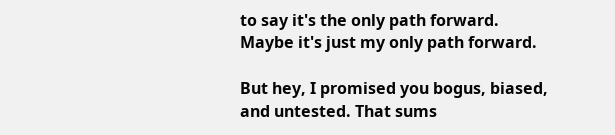to say it's the only path forward. Maybe it's just my only path forward.

But hey, I promised you bogus, biased, and untested. That sums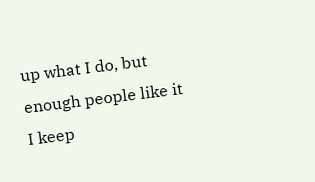up what I do, but enough people like it I keep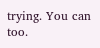trying. You can too.